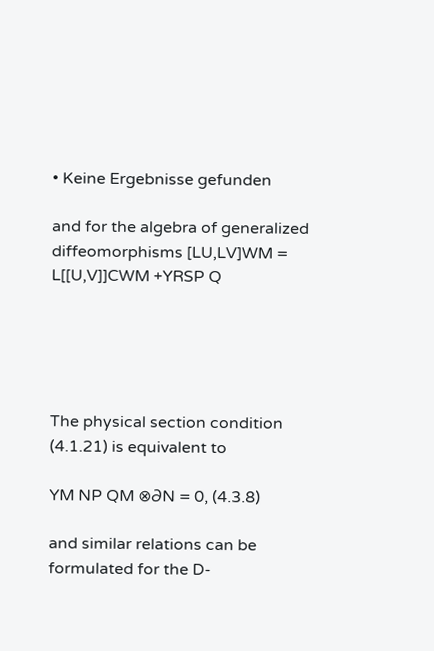• Keine Ergebnisse gefunden

and for the algebra of generalized diffeomorphisms [LU,LV]WM = L[[U,V]]CWM +YRSP Q





The physical section condition (4.1.21) is equivalent to

YM NP QM ⊗∂N = 0, (4.3.8)

and similar relations can be formulated for the D-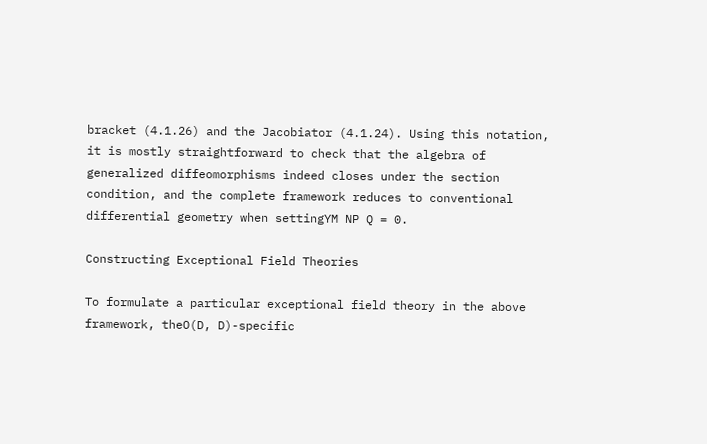bracket (4.1.26) and the Jacobiator (4.1.24). Using this notation, it is mostly straightforward to check that the algebra of generalized diffeomorphisms indeed closes under the section condition, and the complete framework reduces to conventional differential geometry when settingYM NP Q = 0.

Constructing Exceptional Field Theories

To formulate a particular exceptional field theory in the above framework, theO(D, D)-specific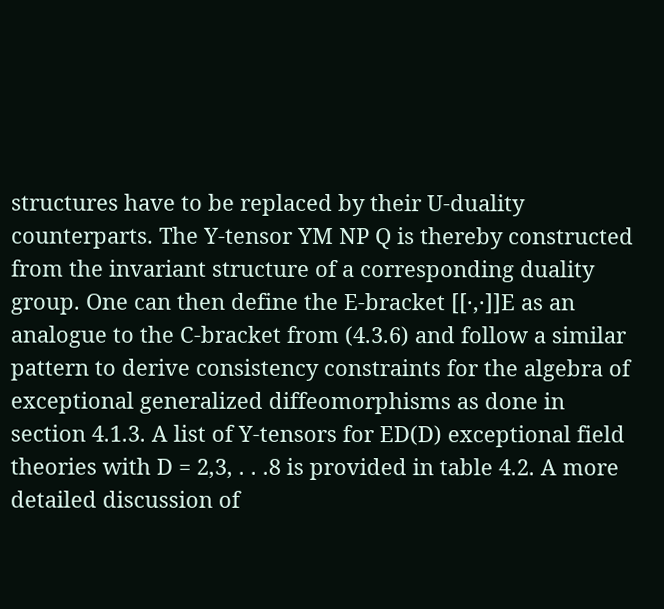structures have to be replaced by their U-duality counterparts. The Y-tensor YM NP Q is thereby constructed from the invariant structure of a corresponding duality group. One can then define the E-bracket [[·,·]]E as an analogue to the C-bracket from (4.3.6) and follow a similar pattern to derive consistency constraints for the algebra of exceptional generalized diffeomorphisms as done in section 4.1.3. A list of Y-tensors for ED(D) exceptional field theories with D = 2,3, . . .8 is provided in table 4.2. A more detailed discussion of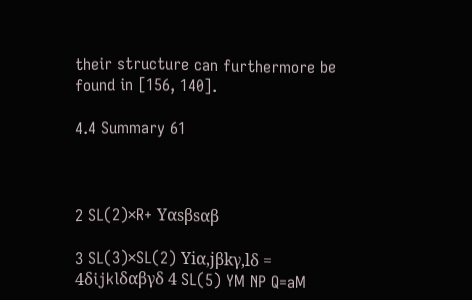their structure can furthermore be found in [156, 140].

4.4 Summary 61



2 SL(2)×R+ Yαsβsαβ

3 SL(3)×SL(2) Yiα,jβkγ,lδ = 4δijklδαβγδ 4 SL(5) YM NP Q=aM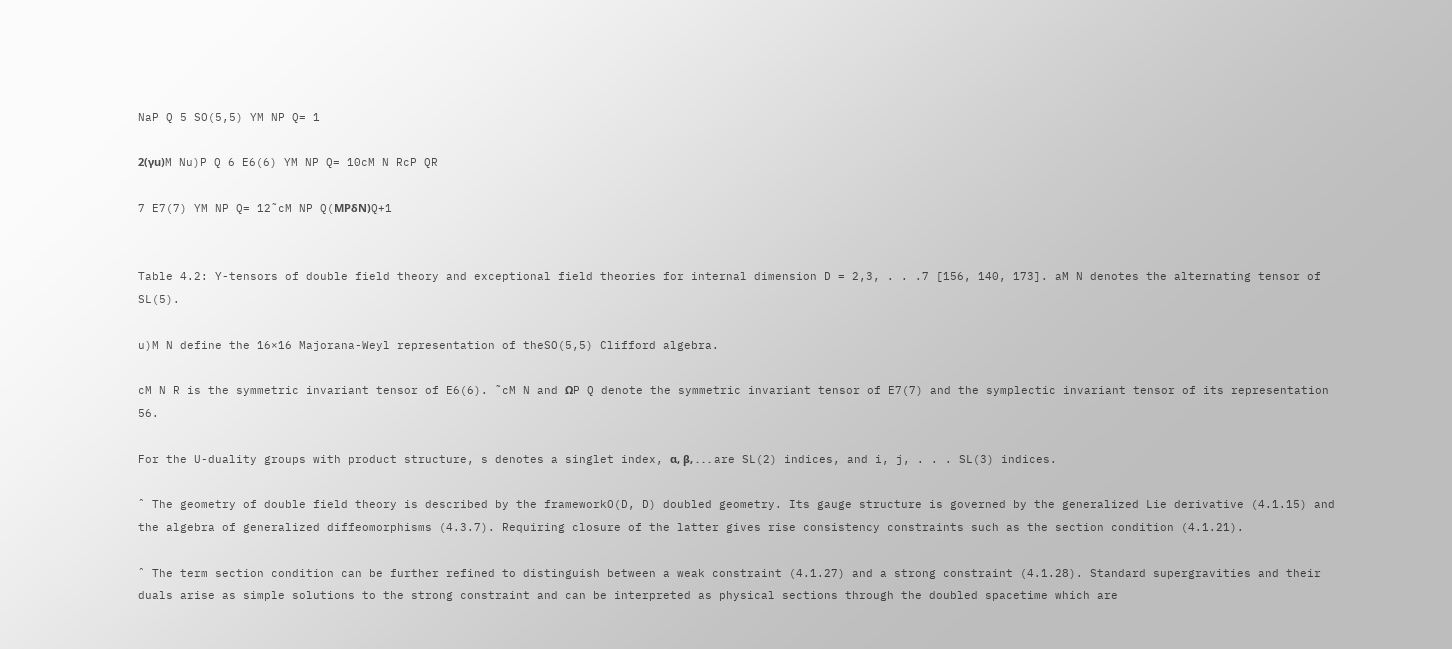NaP Q 5 SO(5,5) YM NP Q= 1

2(γu)M Nu)P Q 6 E6(6) YM NP Q= 10cM N RcP QR

7 E7(7) YM NP Q= 12˜cM NP Q(MPδN)Q+1


Table 4.2: Y-tensors of double field theory and exceptional field theories for internal dimension D = 2,3, . . .7 [156, 140, 173]. aM N denotes the alternating tensor of SL(5).

u)M N define the 16×16 Majorana-Weyl representation of theSO(5,5) Clifford algebra.

cM N R is the symmetric invariant tensor of E6(6). ˜cM N and ΩP Q denote the symmetric invariant tensor of E7(7) and the symplectic invariant tensor of its representation 56.

For the U-duality groups with product structure, s denotes a singlet index, α, β, . . . are SL(2) indices, and i, j, . . . SL(3) indices.

ˆ The geometry of double field theory is described by the frameworkO(D, D) doubled geometry. Its gauge structure is governed by the generalized Lie derivative (4.1.15) and the algebra of generalized diffeomorphisms (4.3.7). Requiring closure of the latter gives rise consistency constraints such as the section condition (4.1.21).

ˆ The term section condition can be further refined to distinguish between a weak constraint (4.1.27) and a strong constraint (4.1.28). Standard supergravities and their duals arise as simple solutions to the strong constraint and can be interpreted as physical sections through the doubled spacetime which are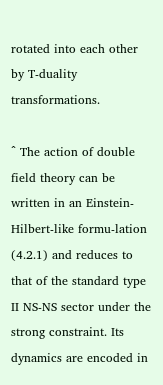rotated into each other by T-duality transformations.

ˆ The action of double field theory can be written in an Einstein-Hilbert-like formu-lation (4.2.1) and reduces to that of the standard type II NS-NS sector under the strong constraint. Its dynamics are encoded in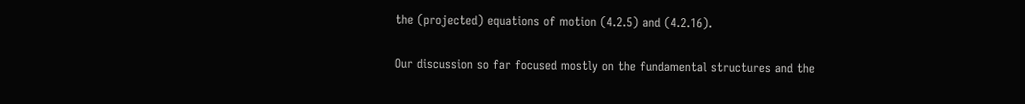the (projected) equations of motion (4.2.5) and (4.2.16).

Our discussion so far focused mostly on the fundamental structures and the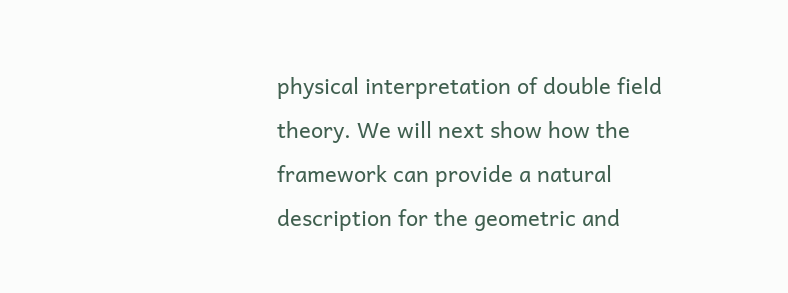physical interpretation of double field theory. We will next show how the framework can provide a natural description for the geometric and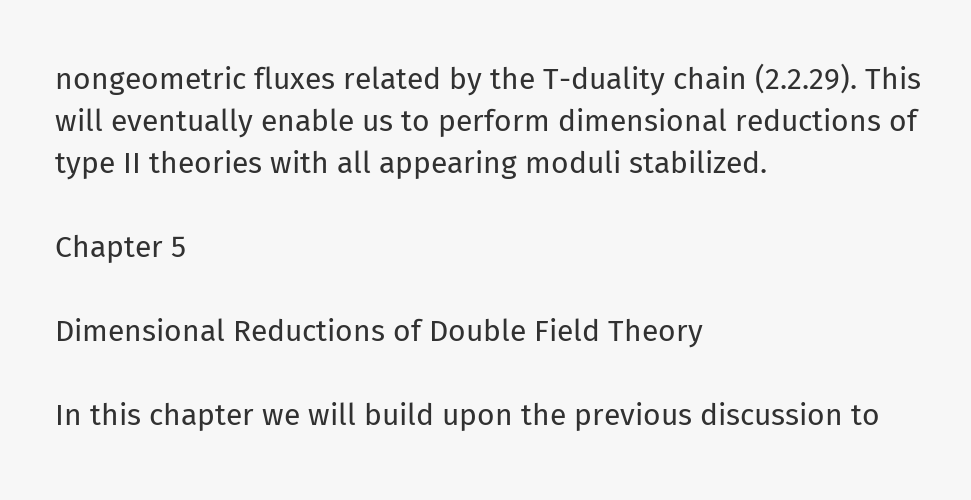nongeometric fluxes related by the T-duality chain (2.2.29). This will eventually enable us to perform dimensional reductions of type II theories with all appearing moduli stabilized.

Chapter 5

Dimensional Reductions of Double Field Theory

In this chapter we will build upon the previous discussion to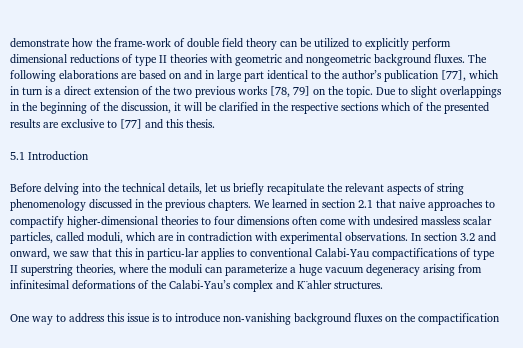demonstrate how the frame-work of double field theory can be utilized to explicitly perform dimensional reductions of type II theories with geometric and nongeometric background fluxes. The following elaborations are based on and in large part identical to the author’s publication [77], which in turn is a direct extension of the two previous works [78, 79] on the topic. Due to slight overlappings in the beginning of the discussion, it will be clarified in the respective sections which of the presented results are exclusive to [77] and this thesis.

5.1 Introduction

Before delving into the technical details, let us briefly recapitulate the relevant aspects of string phenomenology discussed in the previous chapters. We learned in section 2.1 that naive approaches to compactify higher-dimensional theories to four dimensions often come with undesired massless scalar particles, called moduli, which are in contradiction with experimental observations. In section 3.2 and onward, we saw that this in particu-lar applies to conventional Calabi-Yau compactifications of type II superstring theories, where the moduli can parameterize a huge vacuum degeneracy arising from infinitesimal deformations of the Calabi-Yau’s complex and K¨ahler structures.

One way to address this issue is to introduce non-vanishing background fluxes on the compactification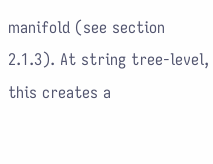manifold (see section 2.1.3). At string tree-level, this creates a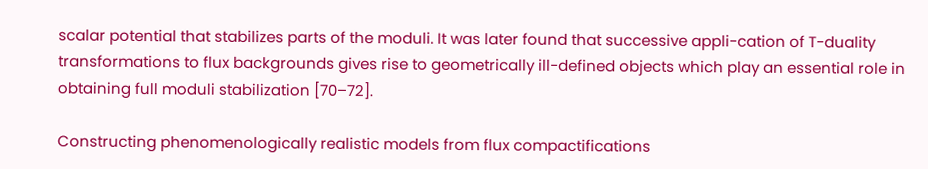scalar potential that stabilizes parts of the moduli. It was later found that successive appli-cation of T-duality transformations to flux backgrounds gives rise to geometrically ill-defined objects which play an essential role in obtaining full moduli stabilization [70–72].

Constructing phenomenologically realistic models from flux compactifications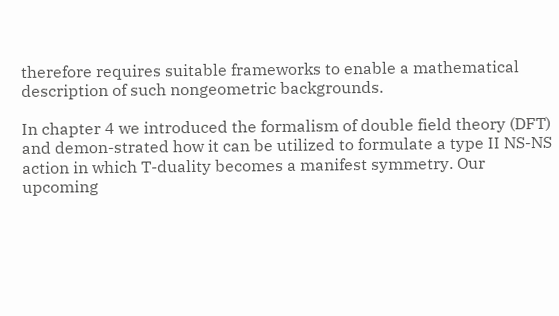therefore requires suitable frameworks to enable a mathematical description of such nongeometric backgrounds.

In chapter 4 we introduced the formalism of double field theory (DFT) and demon-strated how it can be utilized to formulate a type II NS-NS action in which T-duality becomes a manifest symmetry. Our upcoming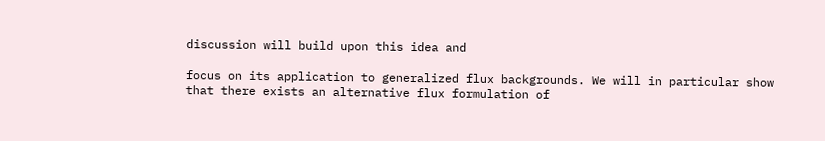discussion will build upon this idea and

focus on its application to generalized flux backgrounds. We will in particular show that there exists an alternative flux formulation of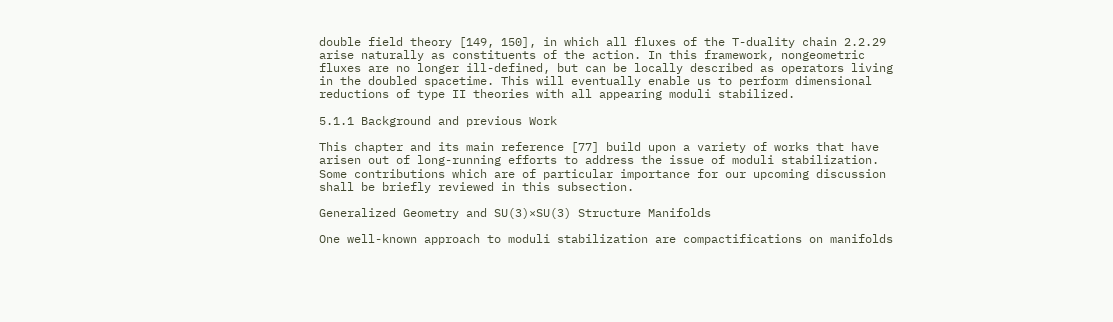double field theory [149, 150], in which all fluxes of the T-duality chain 2.2.29 arise naturally as constituents of the action. In this framework, nongeometric fluxes are no longer ill-defined, but can be locally described as operators living in the doubled spacetime. This will eventually enable us to perform dimensional reductions of type II theories with all appearing moduli stabilized.

5.1.1 Background and previous Work

This chapter and its main reference [77] build upon a variety of works that have arisen out of long-running efforts to address the issue of moduli stabilization. Some contributions which are of particular importance for our upcoming discussion shall be briefly reviewed in this subsection.

Generalized Geometry and SU(3)×SU(3) Structure Manifolds

One well-known approach to moduli stabilization are compactifications on manifolds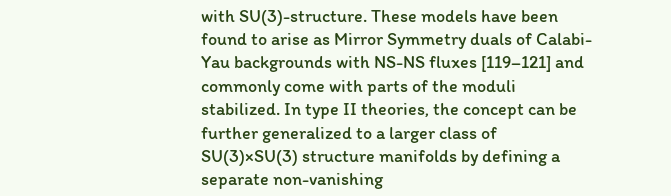with SU(3)-structure. These models have been found to arise as Mirror Symmetry duals of Calabi-Yau backgrounds with NS-NS fluxes [119–121] and commonly come with parts of the moduli stabilized. In type II theories, the concept can be further generalized to a larger class of SU(3)×SU(3) structure manifolds by defining a separate non-vanishing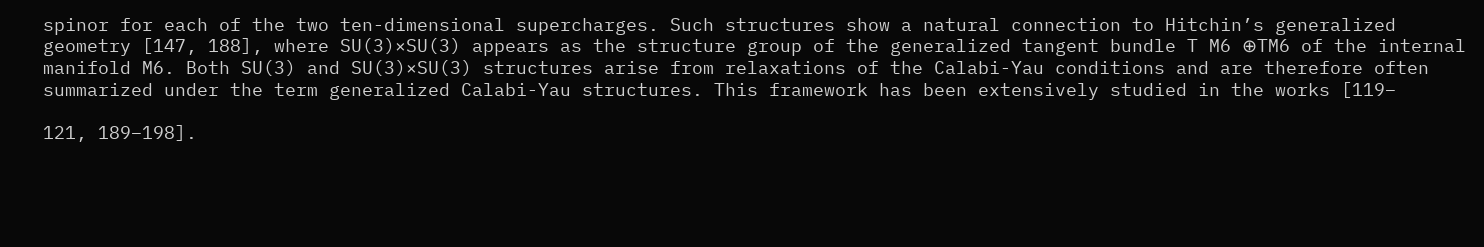spinor for each of the two ten-dimensional supercharges. Such structures show a natural connection to Hitchin’s generalized geometry [147, 188], where SU(3)×SU(3) appears as the structure group of the generalized tangent bundle T M6 ⊕TM6 of the internal manifold M6. Both SU(3) and SU(3)×SU(3) structures arise from relaxations of the Calabi-Yau conditions and are therefore often summarized under the term generalized Calabi-Yau structures. This framework has been extensively studied in the works [119–

121, 189–198].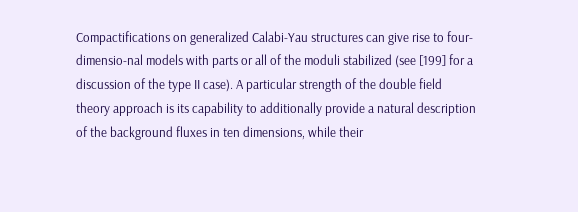Compactifications on generalized Calabi-Yau structures can give rise to four-dimensio-nal models with parts or all of the moduli stabilized (see [199] for a discussion of the type II case). A particular strength of the double field theory approach is its capability to additionally provide a natural description of the background fluxes in ten dimensions, while their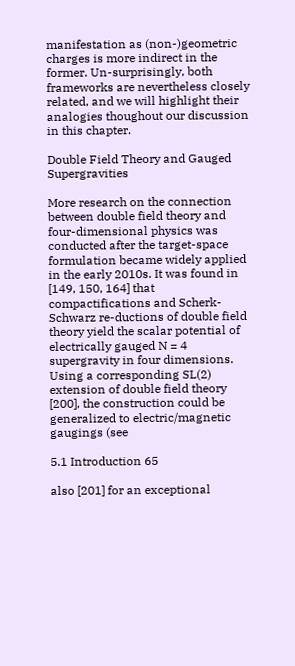manifestation as (non-)geometric charges is more indirect in the former. Un-surprisingly, both frameworks are nevertheless closely related, and we will highlight their analogies thoughout our discussion in this chapter.

Double Field Theory and Gauged Supergravities

More research on the connection between double field theory and four-dimensional physics was conducted after the target-space formulation became widely applied in the early 2010s. It was found in [149, 150, 164] that compactifications and Scherk-Schwarz re-ductions of double field theory yield the scalar potential of electrically gauged N = 4 supergravity in four dimensions. Using a corresponding SL(2) extension of double field theory [200], the construction could be generalized to electric/magnetic gaugings (see

5.1 Introduction 65

also [201] for an exceptional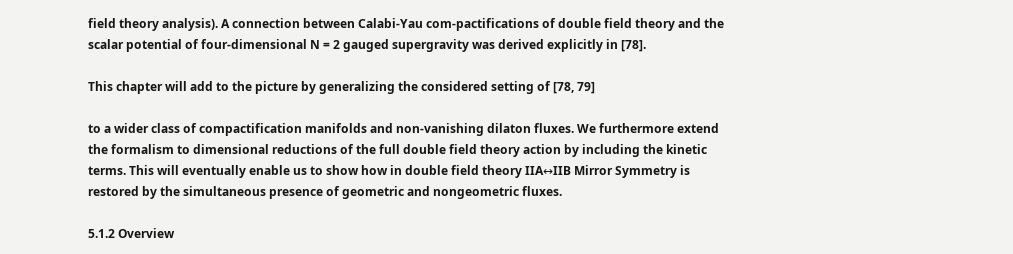field theory analysis). A connection between Calabi-Yau com-pactifications of double field theory and the scalar potential of four-dimensional N = 2 gauged supergravity was derived explicitly in [78].

This chapter will add to the picture by generalizing the considered setting of [78, 79]

to a wider class of compactification manifolds and non-vanishing dilaton fluxes. We furthermore extend the formalism to dimensional reductions of the full double field theory action by including the kinetic terms. This will eventually enable us to show how in double field theory IIA↔IIB Mirror Symmetry is restored by the simultaneous presence of geometric and nongeometric fluxes.

5.1.2 Overview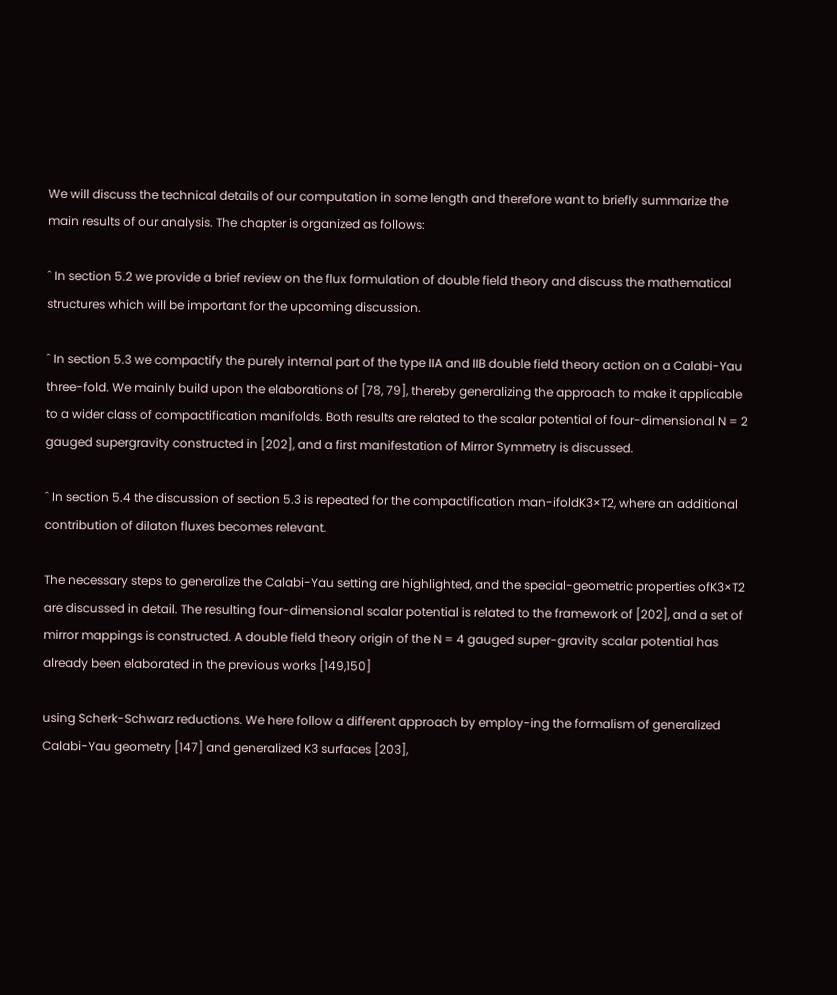We will discuss the technical details of our computation in some length and therefore want to briefly summarize the main results of our analysis. The chapter is organized as follows:

ˆ In section 5.2 we provide a brief review on the flux formulation of double field theory and discuss the mathematical structures which will be important for the upcoming discussion.

ˆ In section 5.3 we compactify the purely internal part of the type IIA and IIB double field theory action on a Calabi-Yau three-fold. We mainly build upon the elaborations of [78, 79], thereby generalizing the approach to make it applicable to a wider class of compactification manifolds. Both results are related to the scalar potential of four-dimensional N = 2 gauged supergravity constructed in [202], and a first manifestation of Mirror Symmetry is discussed.

ˆ In section 5.4 the discussion of section 5.3 is repeated for the compactification man-ifoldK3×T2, where an additional contribution of dilaton fluxes becomes relevant.

The necessary steps to generalize the Calabi-Yau setting are highlighted, and the special-geometric properties ofK3×T2 are discussed in detail. The resulting four-dimensional scalar potential is related to the framework of [202], and a set of mirror mappings is constructed. A double field theory origin of the N = 4 gauged super-gravity scalar potential has already been elaborated in the previous works [149,150]

using Scherk-Schwarz reductions. We here follow a different approach by employ-ing the formalism of generalized Calabi-Yau geometry [147] and generalized K3 surfaces [203],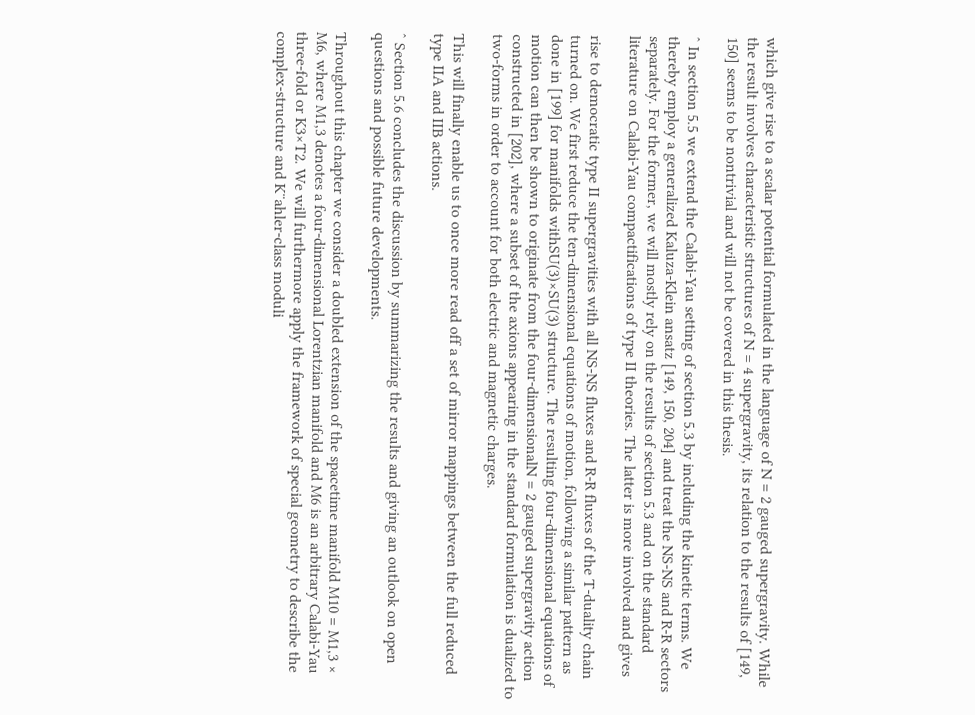which give rise to a scalar potential formulated in the language of N = 2 gauged supergravity. While the result involves characteristic structures of N = 4 supergravity, its relation to the results of [149, 150] seems to be nontrivial and will not be covered in this thesis.

ˆ In section 5.5 we extend the Calabi-Yau setting of section 5.3 by including the kinetic terms. We thereby employ a generalized Kaluza-Klein ansatz [149, 150, 204] and treat the NS-NS and R-R sectors separately. For the former, we will mostly rely on the results of section 5.3 and on the standard literature on Calabi-Yau compactifications of type II theories. The latter is more involved and gives

rise to democratic type II supergravities with all NS-NS fluxes and R-R fluxes of the T-duality chain turned on. We first reduce the ten-dimensional equations of motion, following a similar pattern as done in [199] for manifolds withSU(3)×SU(3) structure. The resulting four-dimensional equations of motion can then be shown to originate from the four-dimensionalN = 2 gauged supergravity action constructed in [202], where a subset of the axions appearing in the standard formulation is dualized to two-forms in order to account for both electric and magnetic charges.

This will finally enable us to once more read off a set of mirror mappings between the full reduced type IIA and IIB actions.

ˆ Section 5.6 concludes the discussion by summarizing the results and giving an outlook on open questions and possible future developments.

Throughout this chapter we consider a doubled extension of the spacetime manifold M10 = M1,3 × M6, where M1,3 denotes a four-dimensional Lorentzian manifold and M6 is an arbitrary Calabi-Yau three-fold or K3×T2. We will furthermore apply the framework of special geometry to describe the complex-structure and K¨ahler-class moduli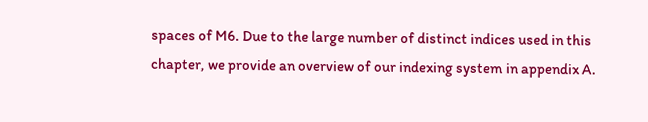spaces of M6. Due to the large number of distinct indices used in this chapter, we provide an overview of our indexing system in appendix A.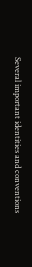Several important identities and conventions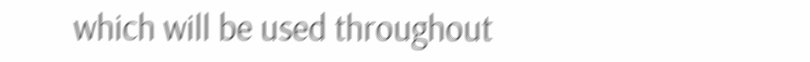which will be used throughout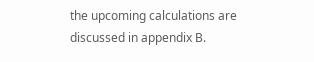the upcoming calculations are discussed in appendix B.